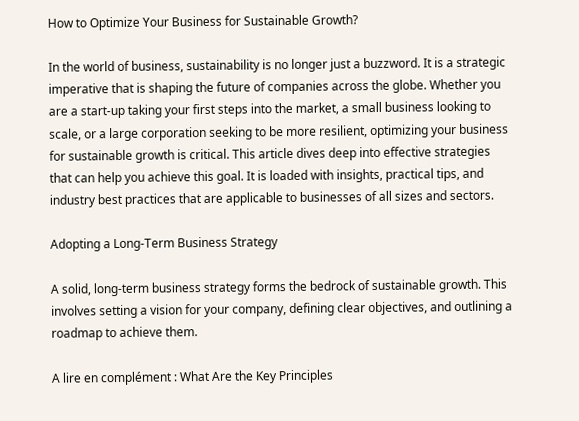How to Optimize Your Business for Sustainable Growth?

In the world of business, sustainability is no longer just a buzzword. It is a strategic imperative that is shaping the future of companies across the globe. Whether you are a start-up taking your first steps into the market, a small business looking to scale, or a large corporation seeking to be more resilient, optimizing your business for sustainable growth is critical. This article dives deep into effective strategies that can help you achieve this goal. It is loaded with insights, practical tips, and industry best practices that are applicable to businesses of all sizes and sectors.

Adopting a Long-Term Business Strategy

A solid, long-term business strategy forms the bedrock of sustainable growth. This involves setting a vision for your company, defining clear objectives, and outlining a roadmap to achieve them.

A lire en complément : What Are the Key Principles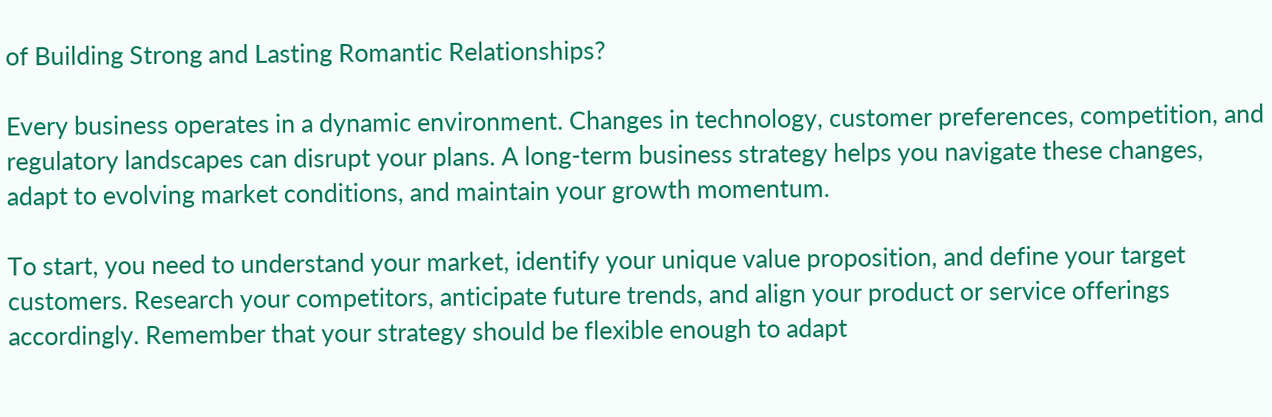of Building Strong and Lasting Romantic Relationships?

Every business operates in a dynamic environment. Changes in technology, customer preferences, competition, and regulatory landscapes can disrupt your plans. A long-term business strategy helps you navigate these changes, adapt to evolving market conditions, and maintain your growth momentum.

To start, you need to understand your market, identify your unique value proposition, and define your target customers. Research your competitors, anticipate future trends, and align your product or service offerings accordingly. Remember that your strategy should be flexible enough to adapt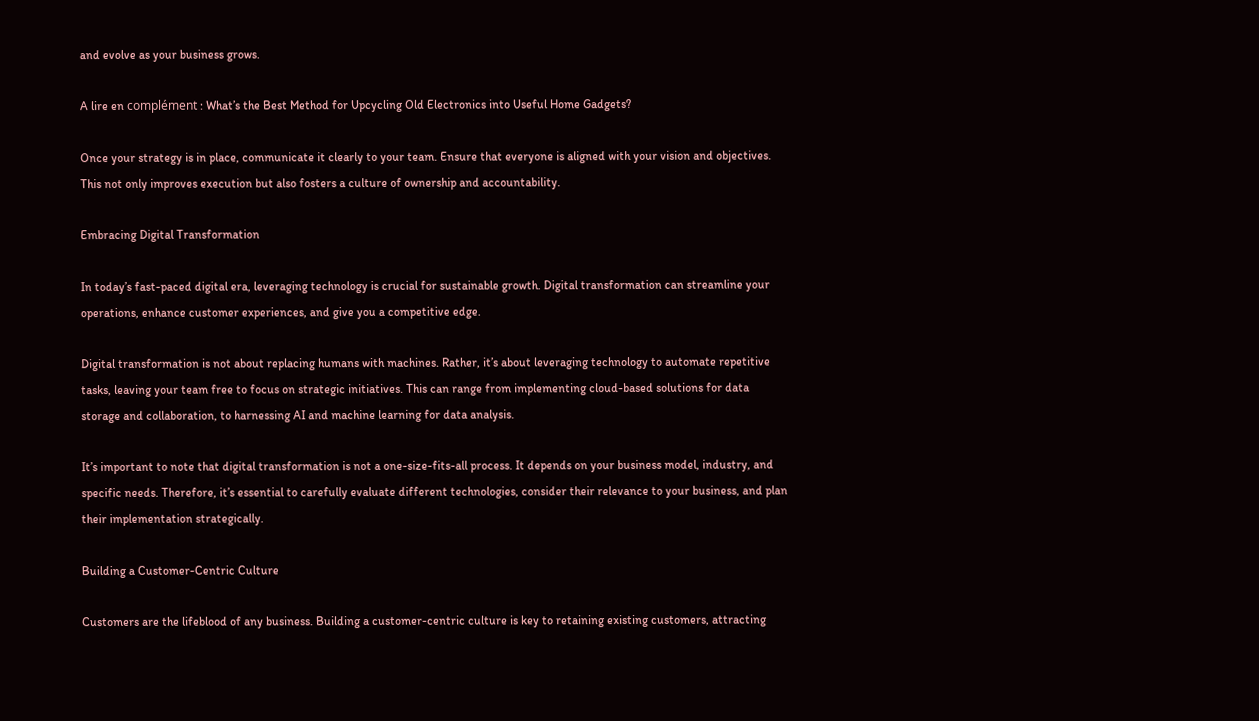and evolve as your business grows.

A lire en complément : What’s the Best Method for Upcycling Old Electronics into Useful Home Gadgets?

Once your strategy is in place, communicate it clearly to your team. Ensure that everyone is aligned with your vision and objectives. This not only improves execution but also fosters a culture of ownership and accountability.

Embracing Digital Transformation

In today’s fast-paced digital era, leveraging technology is crucial for sustainable growth. Digital transformation can streamline your operations, enhance customer experiences, and give you a competitive edge.

Digital transformation is not about replacing humans with machines. Rather, it’s about leveraging technology to automate repetitive tasks, leaving your team free to focus on strategic initiatives. This can range from implementing cloud-based solutions for data storage and collaboration, to harnessing AI and machine learning for data analysis.

It’s important to note that digital transformation is not a one-size-fits-all process. It depends on your business model, industry, and specific needs. Therefore, it’s essential to carefully evaluate different technologies, consider their relevance to your business, and plan their implementation strategically.

Building a Customer-Centric Culture

Customers are the lifeblood of any business. Building a customer-centric culture is key to retaining existing customers, attracting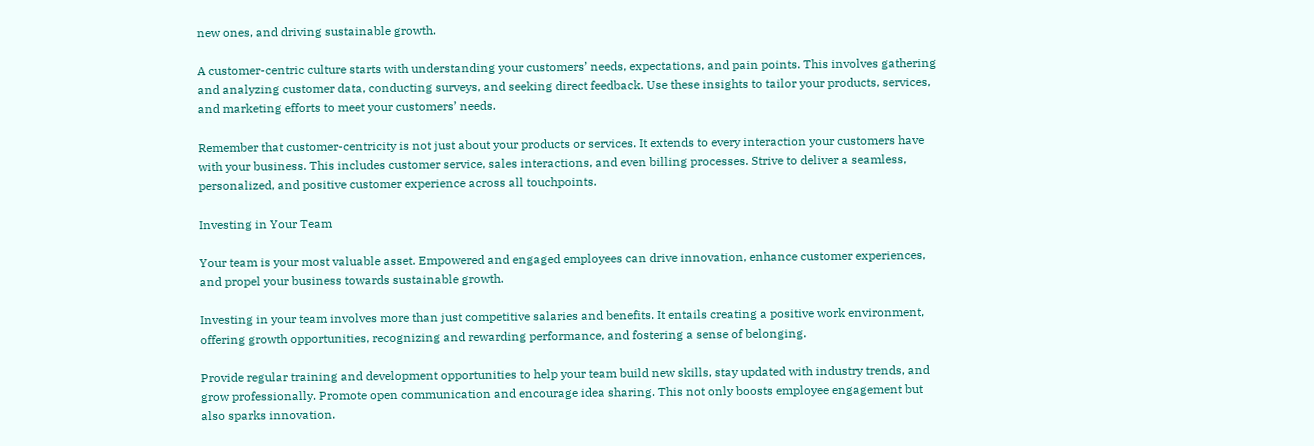new ones, and driving sustainable growth.

A customer-centric culture starts with understanding your customers’ needs, expectations, and pain points. This involves gathering and analyzing customer data, conducting surveys, and seeking direct feedback. Use these insights to tailor your products, services, and marketing efforts to meet your customers’ needs.

Remember that customer-centricity is not just about your products or services. It extends to every interaction your customers have with your business. This includes customer service, sales interactions, and even billing processes. Strive to deliver a seamless, personalized, and positive customer experience across all touchpoints.

Investing in Your Team

Your team is your most valuable asset. Empowered and engaged employees can drive innovation, enhance customer experiences, and propel your business towards sustainable growth.

Investing in your team involves more than just competitive salaries and benefits. It entails creating a positive work environment, offering growth opportunities, recognizing and rewarding performance, and fostering a sense of belonging.

Provide regular training and development opportunities to help your team build new skills, stay updated with industry trends, and grow professionally. Promote open communication and encourage idea sharing. This not only boosts employee engagement but also sparks innovation.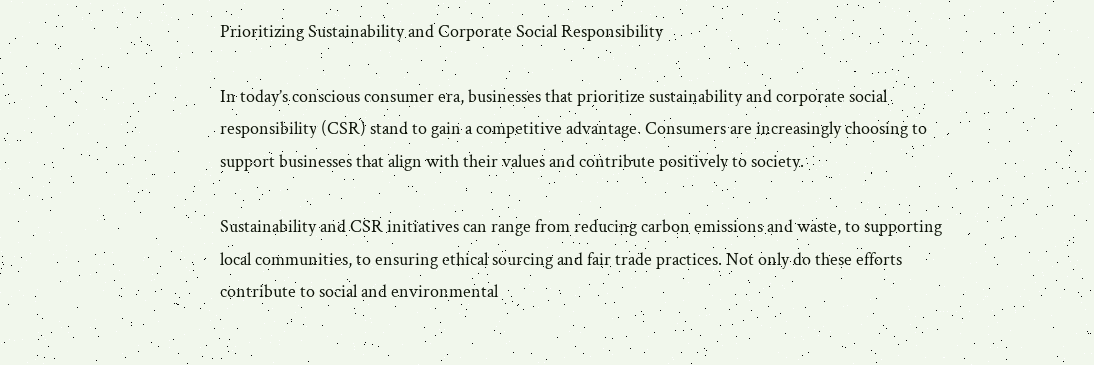Prioritizing Sustainability and Corporate Social Responsibility

In today’s conscious consumer era, businesses that prioritize sustainability and corporate social responsibility (CSR) stand to gain a competitive advantage. Consumers are increasingly choosing to support businesses that align with their values and contribute positively to society.

Sustainability and CSR initiatives can range from reducing carbon emissions and waste, to supporting local communities, to ensuring ethical sourcing and fair trade practices. Not only do these efforts contribute to social and environmental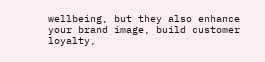wellbeing, but they also enhance your brand image, build customer loyalty,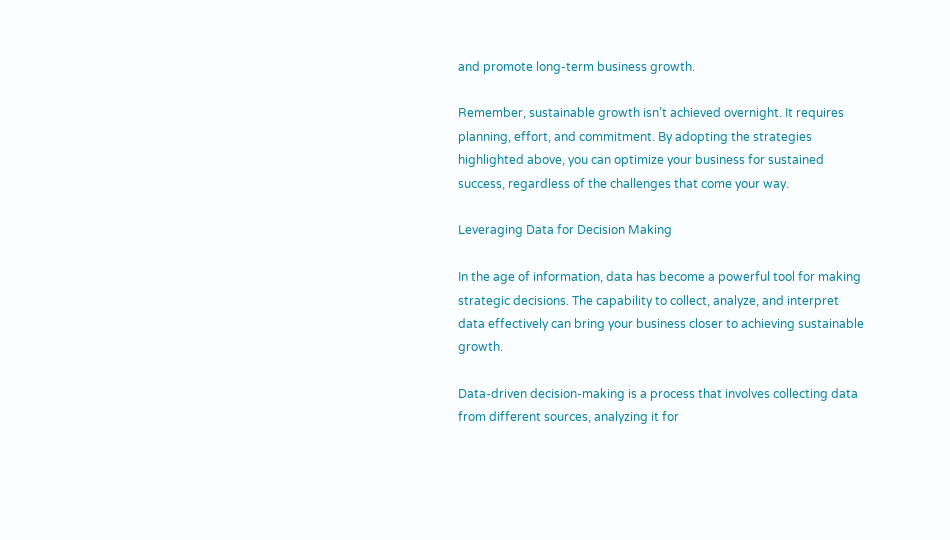and promote long-term business growth.

Remember, sustainable growth isn’t achieved overnight. It requires planning, effort, and commitment. By adopting the strategies highlighted above, you can optimize your business for sustained success, regardless of the challenges that come your way.

Leveraging Data for Decision Making

In the age of information, data has become a powerful tool for making strategic decisions. The capability to collect, analyze, and interpret data effectively can bring your business closer to achieving sustainable growth.

Data-driven decision-making is a process that involves collecting data from different sources, analyzing it for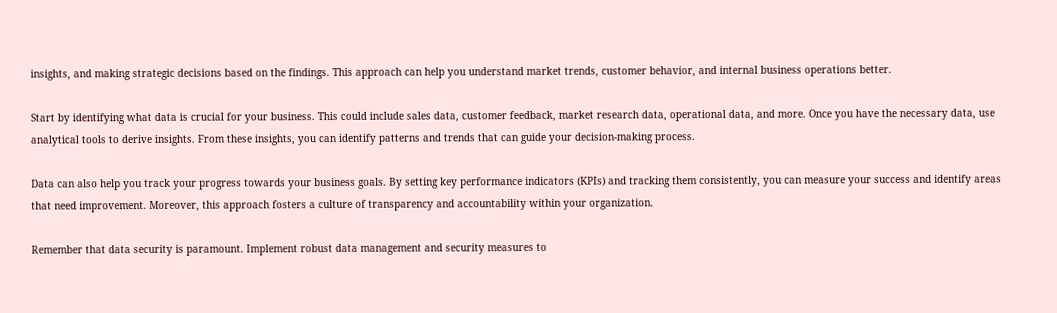insights, and making strategic decisions based on the findings. This approach can help you understand market trends, customer behavior, and internal business operations better.

Start by identifying what data is crucial for your business. This could include sales data, customer feedback, market research data, operational data, and more. Once you have the necessary data, use analytical tools to derive insights. From these insights, you can identify patterns and trends that can guide your decision-making process.

Data can also help you track your progress towards your business goals. By setting key performance indicators (KPIs) and tracking them consistently, you can measure your success and identify areas that need improvement. Moreover, this approach fosters a culture of transparency and accountability within your organization.

Remember that data security is paramount. Implement robust data management and security measures to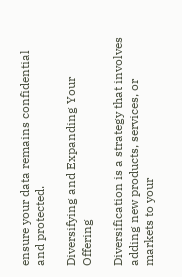ensure your data remains confidential and protected.

Diversifying and Expanding Your Offering

Diversification is a strategy that involves adding new products, services, or markets to your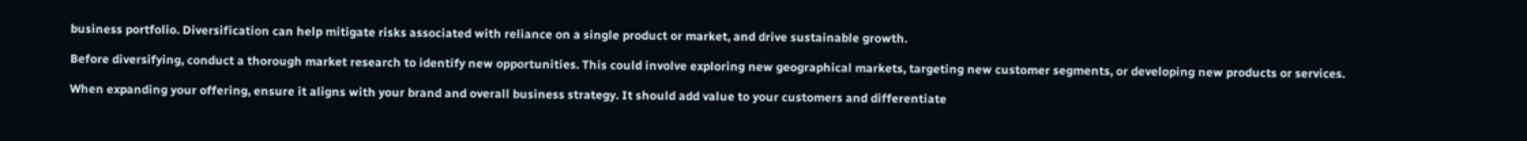business portfolio. Diversification can help mitigate risks associated with reliance on a single product or market, and drive sustainable growth.

Before diversifying, conduct a thorough market research to identify new opportunities. This could involve exploring new geographical markets, targeting new customer segments, or developing new products or services.

When expanding your offering, ensure it aligns with your brand and overall business strategy. It should add value to your customers and differentiate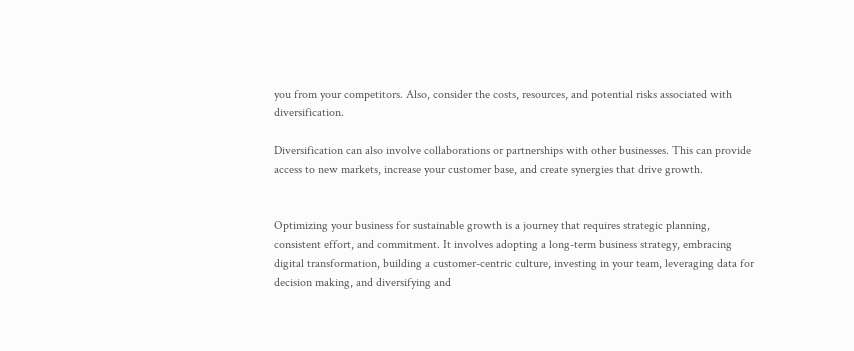you from your competitors. Also, consider the costs, resources, and potential risks associated with diversification.

Diversification can also involve collaborations or partnerships with other businesses. This can provide access to new markets, increase your customer base, and create synergies that drive growth.


Optimizing your business for sustainable growth is a journey that requires strategic planning, consistent effort, and commitment. It involves adopting a long-term business strategy, embracing digital transformation, building a customer-centric culture, investing in your team, leveraging data for decision making, and diversifying and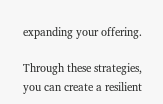expanding your offering.

Through these strategies, you can create a resilient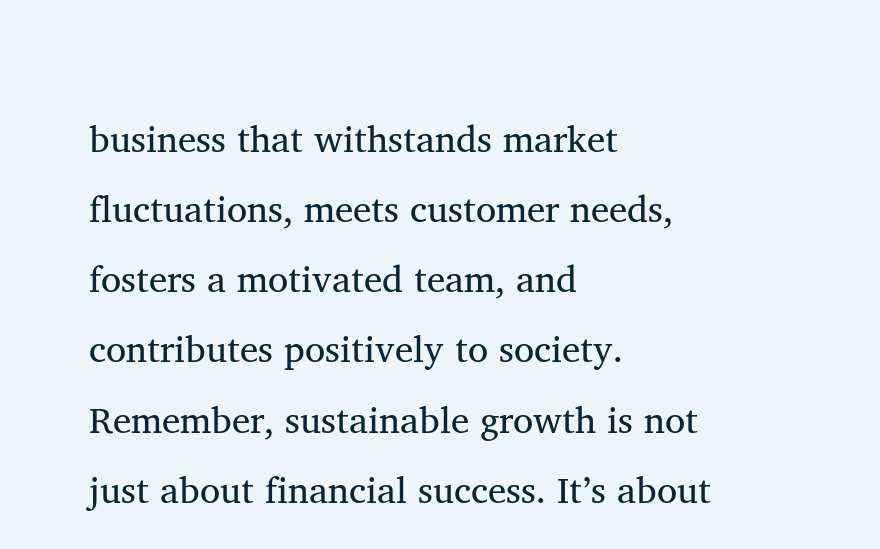business that withstands market fluctuations, meets customer needs, fosters a motivated team, and contributes positively to society. Remember, sustainable growth is not just about financial success. It’s about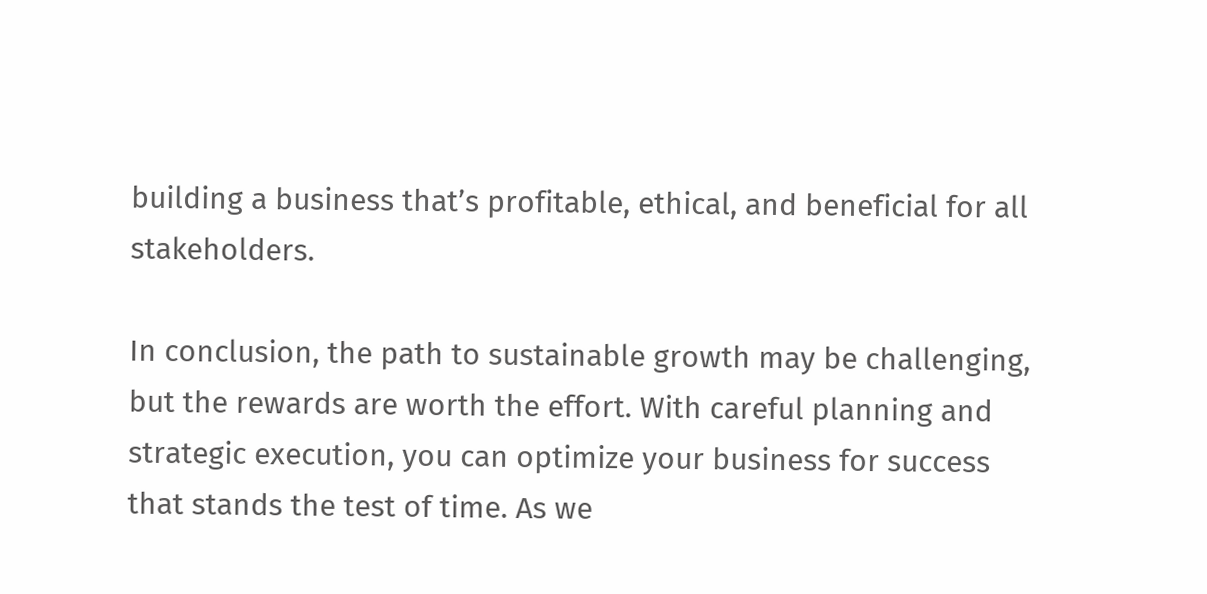building a business that’s profitable, ethical, and beneficial for all stakeholders.

In conclusion, the path to sustainable growth may be challenging, but the rewards are worth the effort. With careful planning and strategic execution, you can optimize your business for success that stands the test of time. As we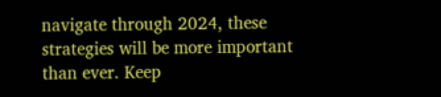navigate through 2024, these strategies will be more important than ever. Keep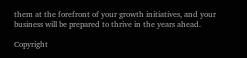them at the forefront of your growth initiatives, and your business will be prepared to thrive in the years ahead.

Copyright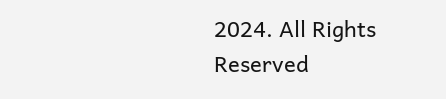2024. All Rights Reserved